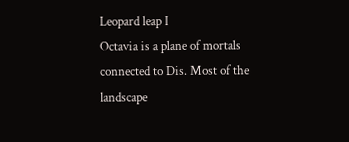Leopard leap I
Octavia is a plane of mortals connected to Dis. Most of the landscape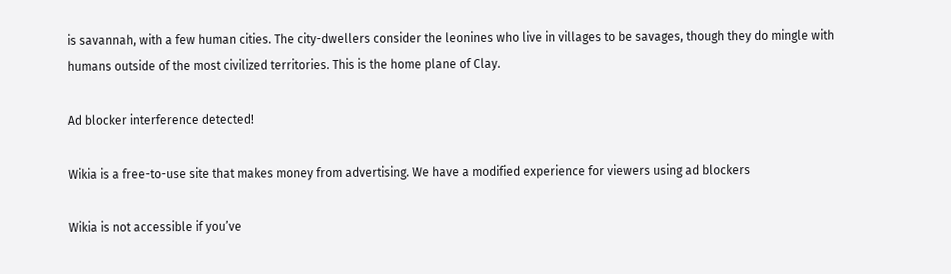is savannah, with a few human cities. The city-dwellers consider the leonines who live in villages to be savages, though they do mingle with humans outside of the most civilized territories. This is the home plane of Clay.

Ad blocker interference detected!

Wikia is a free-to-use site that makes money from advertising. We have a modified experience for viewers using ad blockers

Wikia is not accessible if you’ve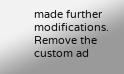made further modifications. Remove the custom ad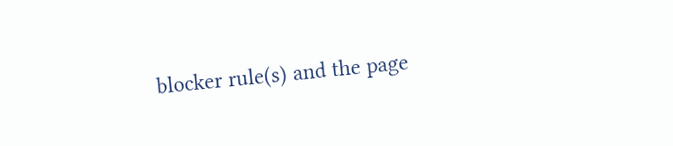blocker rule(s) and the page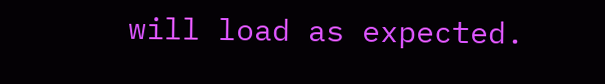will load as expected.